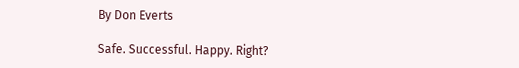By Don Everts

Safe. Successful. Happy. Right?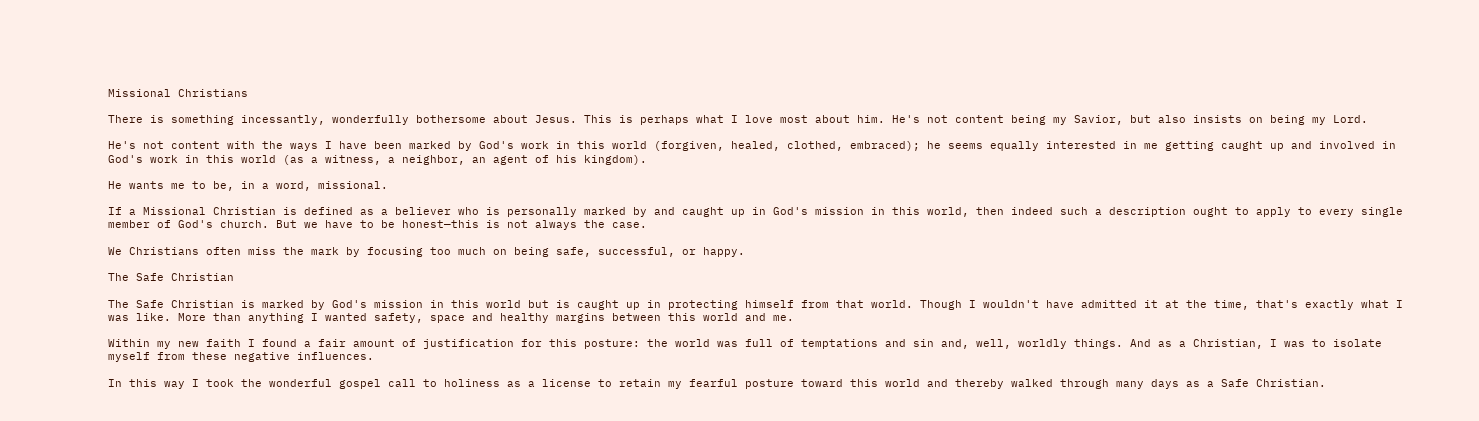Missional Christians

There is something incessantly, wonderfully bothersome about Jesus. This is perhaps what I love most about him. He's not content being my Savior, but also insists on being my Lord.

He's not content with the ways I have been marked by God's work in this world (forgiven, healed, clothed, embraced); he seems equally interested in me getting caught up and involved in God's work in this world (as a witness, a neighbor, an agent of his kingdom).

He wants me to be, in a word, missional.

If a Missional Christian is defined as a believer who is personally marked by and caught up in God's mission in this world, then indeed such a description ought to apply to every single member of God's church. But we have to be honest—this is not always the case.

We Christians often miss the mark by focusing too much on being safe, successful, or happy.

The Safe Christian

The Safe Christian is marked by God's mission in this world but is caught up in protecting himself from that world. Though I wouldn't have admitted it at the time, that's exactly what I was like. More than anything I wanted safety, space and healthy margins between this world and me.

Within my new faith I found a fair amount of justification for this posture: the world was full of temptations and sin and, well, worldly things. And as a Christian, I was to isolate myself from these negative influences.

In this way I took the wonderful gospel call to holiness as a license to retain my fearful posture toward this world and thereby walked through many days as a Safe Christian.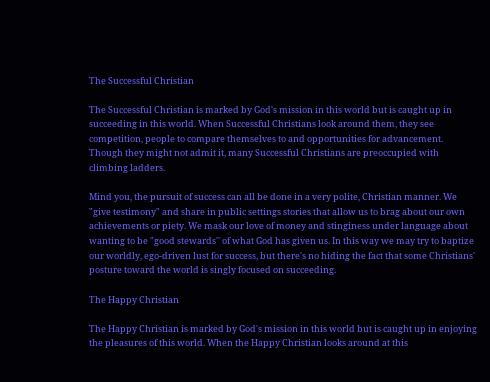The Successful Christian

The Successful Christian is marked by God's mission in this world but is caught up in succeeding in this world. When Successful Christians look around them, they see competition, people to compare themselves to and opportunities for advancement. Though they might not admit it, many Successful Christians are preoccupied with climbing ladders.

Mind you, the pursuit of success can all be done in a very polite, Christian manner. We "give testimony" and share in public settings stories that allow us to brag about our own achievements or piety. We mask our love of money and stinginess under language about wanting to be "good stewards'' of what God has given us. In this way we may try to baptize our worldly, ego-driven lust for success, but there's no hiding the fact that some Christians' posture toward the world is singly focused on succeeding.

The Happy Christian

The Happy Christian is marked by God's mission in this world but is caught up in enjoying the pleasures of this world. When the Happy Christian looks around at this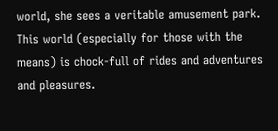world, she sees a veritable amusement park. This world (especially for those with the means) is chock-full of rides and adventures and pleasures.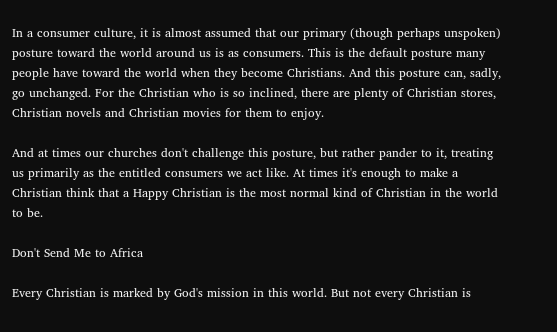In a consumer culture, it is almost assumed that our primary (though perhaps unspoken) posture toward the world around us is as consumers. This is the default posture many people have toward the world when they become Christians. And this posture can, sadly, go unchanged. For the Christian who is so inclined, there are plenty of Christian stores, Christian novels and Christian movies for them to enjoy.

And at times our churches don't challenge this posture, but rather pander to it, treating us primarily as the entitled consumers we act like. At times it's enough to make a Christian think that a Happy Christian is the most normal kind of Christian in the world to be.

Don't Send Me to Africa

Every Christian is marked by God's mission in this world. But not every Christian is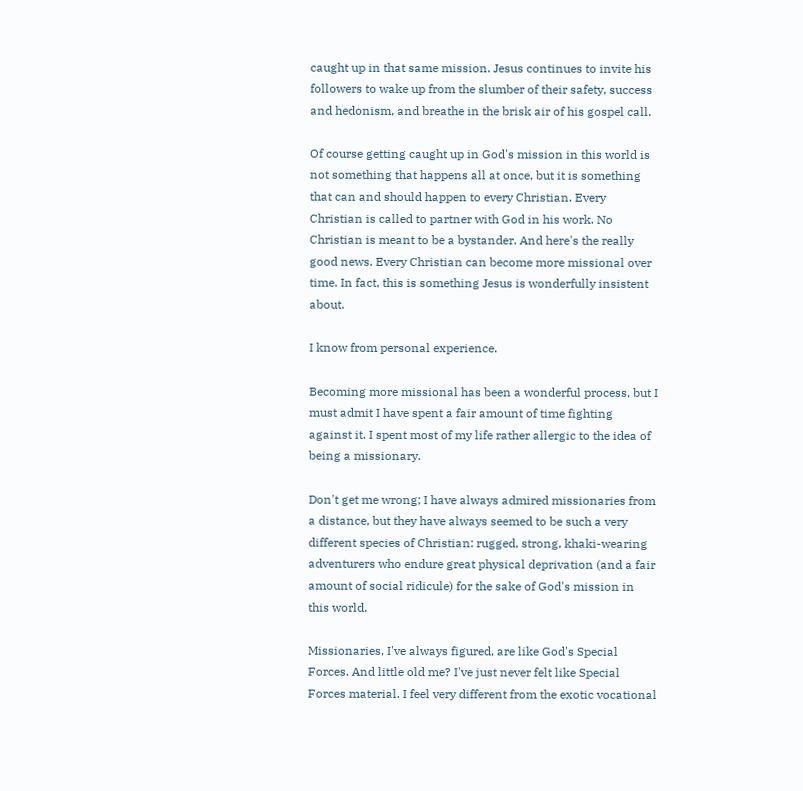caught up in that same mission. Jesus continues to invite his followers to wake up from the slumber of their safety, success and hedonism, and breathe in the brisk air of his gospel call.

Of course getting caught up in God's mission in this world is not something that happens all at once, but it is something that can and should happen to every Christian. Every Christian is called to partner with God in his work. No Christian is meant to be a bystander. And here's the really good news. Every Christian can become more missional over time. In fact, this is something Jesus is wonderfully insistent about.

I know from personal experience.

Becoming more missional has been a wonderful process, but I must admit I have spent a fair amount of time fighting against it. I spent most of my life rather allergic to the idea of being a missionary.

Don't get me wrong; I have always admired missionaries from a distance, but they have always seemed to be such a very different species of Christian: rugged, strong, khaki-wearing adventurers who endure great physical deprivation (and a fair amount of social ridicule) for the sake of God's mission in this world.

Missionaries, I've always figured, are like God's Special Forces. And little old me? I've just never felt like Special Forces material. I feel very different from the exotic vocational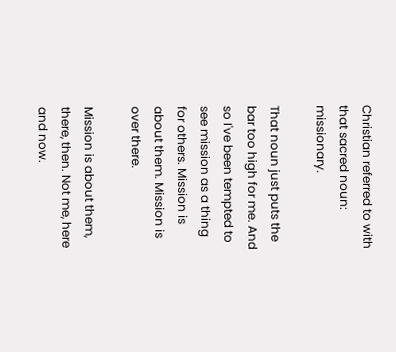Christian referred to with that sacred noun: missionary.

That noun just puts the bar too high for me. And so I've been tempted to see mission as a thing for others. Mission is about them. Mission is over there.

Mission is about them, there, then. Not me, here and now.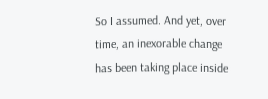So I assumed. And yet, over time, an inexorable change has been taking place inside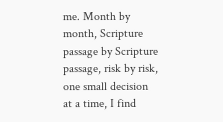me. Month by month, Scripture passage by Scripture passage, risk by risk, one small decision at a time, I find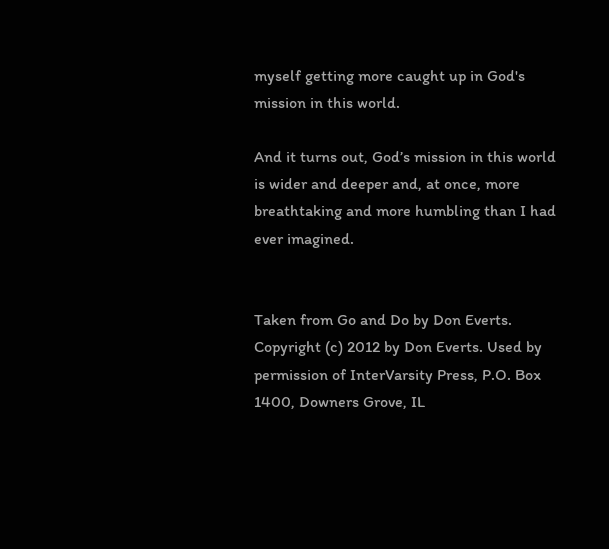myself getting more caught up in God's mission in this world.

And it turns out, God’s mission in this world is wider and deeper and, at once, more breathtaking and more humbling than I had ever imagined.


Taken from Go and Do by Don Everts. Copyright (c) 2012 by Don Everts. Used by permission of InterVarsity Press, P.O. Box 1400, Downers Grove, IL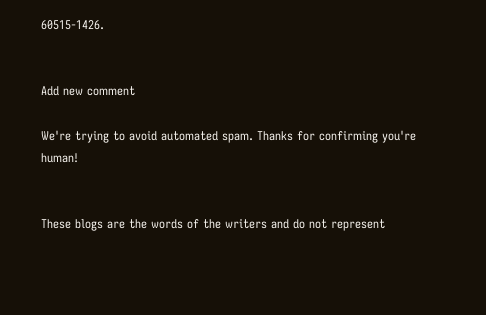60515-1426.


Add new comment

We're trying to avoid automated spam. Thanks for confirming you're human!


These blogs are the words of the writers and do not represent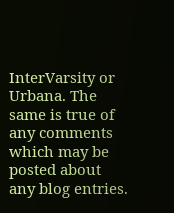InterVarsity or Urbana. The same is true of any comments which may be posted about any blog entries.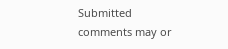Submitted comments may or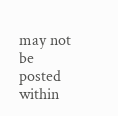may not be posted within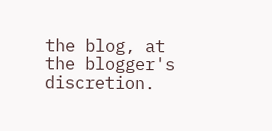the blog, at the blogger's discretion.